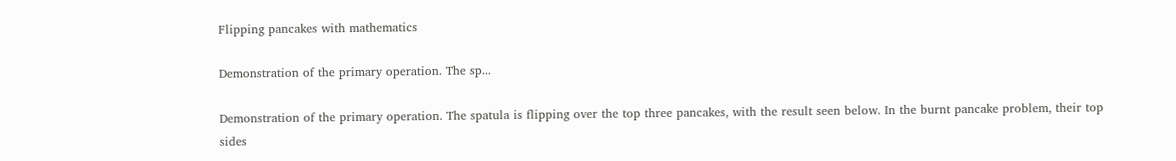Flipping pancakes with mathematics

Demonstration of the primary operation. The sp...

Demonstration of the primary operation. The spatula is flipping over the top three pancakes, with the result seen below. In the burnt pancake problem, their top sides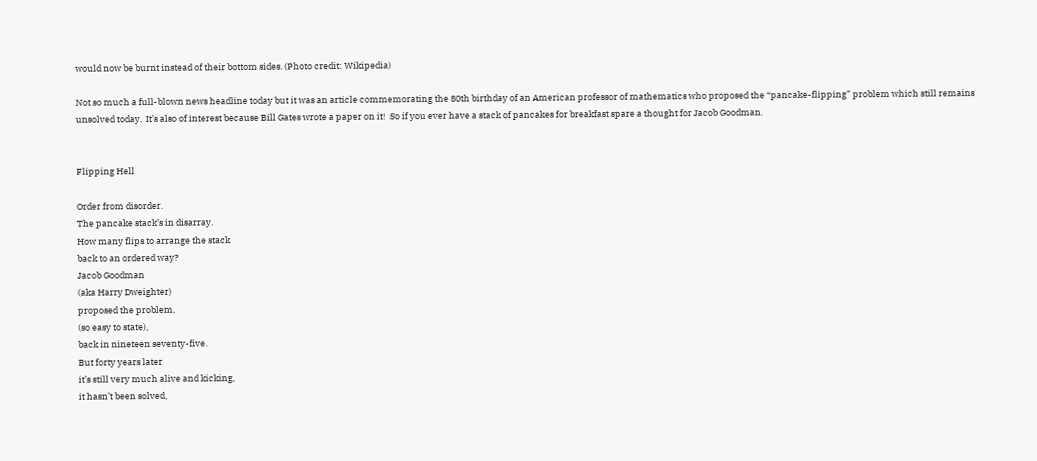would now be burnt instead of their bottom sides. (Photo credit: Wikipedia)

Not so much a full-blown news headline today but it was an article commemorating the 80th birthday of an American professor of mathematics who proposed the “pancake-flipping” problem which still remains unsolved today.  It’s also of interest because Bill Gates wrote a paper on it!  So if you ever have a stack of pancakes for breakfast spare a thought for Jacob Goodman.


Flipping Hell

Order from disorder.
The pancake stack’s in disarray.
How many flips to arrange the stack
back to an ordered way?
Jacob Goodman
(aka Harry Dweighter)
proposed the problem,
(so easy to state),
back in nineteen seventy-five.
But forty years later
it’s still very much alive and kicking,
it hasn’t been solved,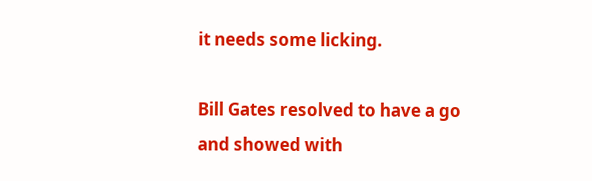it needs some licking.

Bill Gates resolved to have a go
and showed with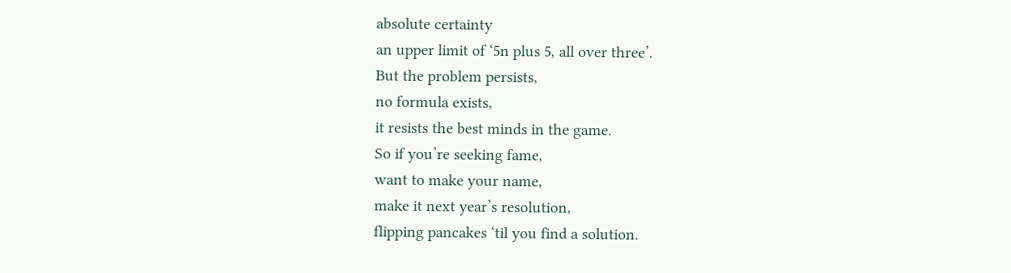absolute certainty
an upper limit of ‘5n plus 5, all over three’.
But the problem persists,
no formula exists,
it resists the best minds in the game.
So if you’re seeking fame,
want to make your name,
make it next year’s resolution,
flipping pancakes ‘til you find a solution.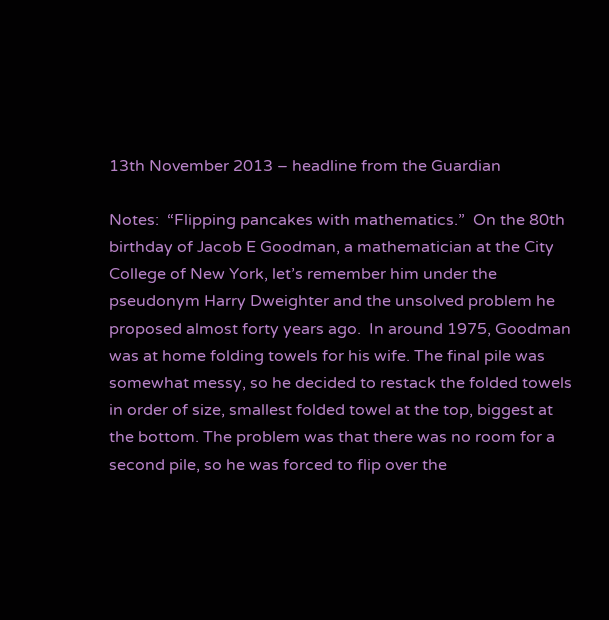13th November 2013 – headline from the Guardian

Notes:  “Flipping pancakes with mathematics.”  On the 80th birthday of Jacob E Goodman, a mathematician at the City College of New York, let’s remember him under the pseudonym Harry Dweighter and the unsolved problem he proposed almost forty years ago.  In around 1975, Goodman was at home folding towels for his wife. The final pile was somewhat messy, so he decided to restack the folded towels in order of size, smallest folded towel at the top, biggest at the bottom. The problem was that there was no room for a second pile, so he was forced to flip over the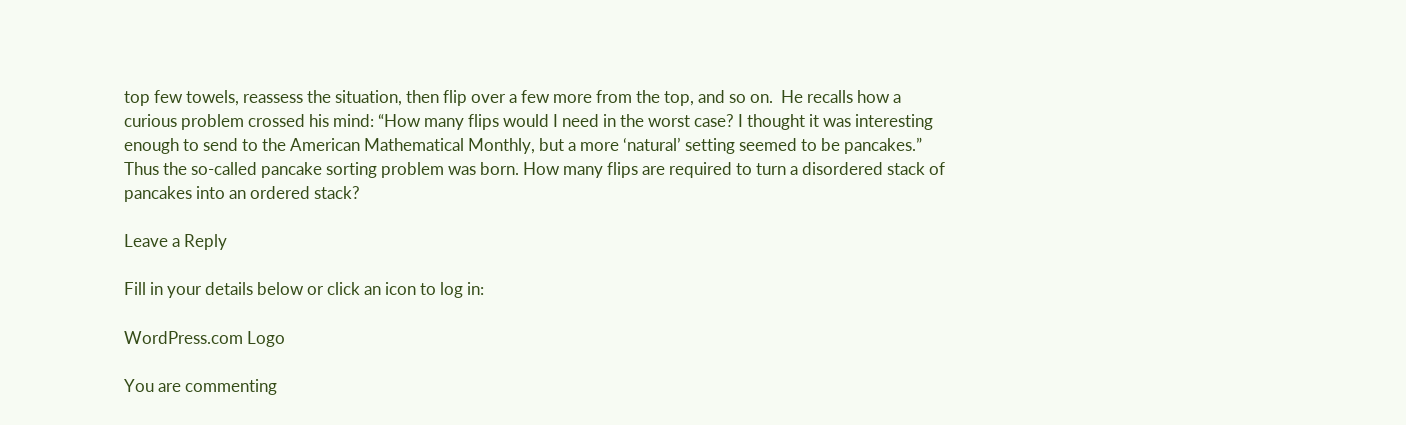top few towels, reassess the situation, then flip over a few more from the top, and so on.  He recalls how a curious problem crossed his mind: “How many flips would I need in the worst case? I thought it was interesting enough to send to the American Mathematical Monthly, but a more ‘natural’ setting seemed to be pancakes.”  Thus the so-called pancake sorting problem was born. How many flips are required to turn a disordered stack of pancakes into an ordered stack?

Leave a Reply

Fill in your details below or click an icon to log in:

WordPress.com Logo

You are commenting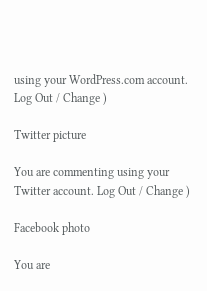using your WordPress.com account. Log Out / Change )

Twitter picture

You are commenting using your Twitter account. Log Out / Change )

Facebook photo

You are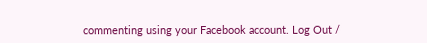commenting using your Facebook account. Log Out /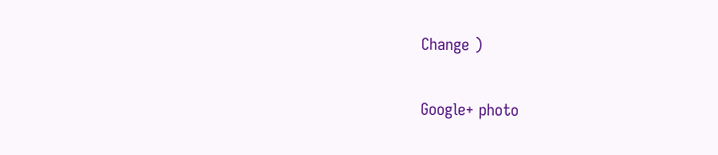Change )

Google+ photo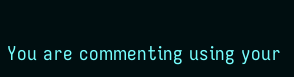You are commenting using your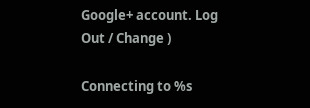Google+ account. Log Out / Change )

Connecting to %s